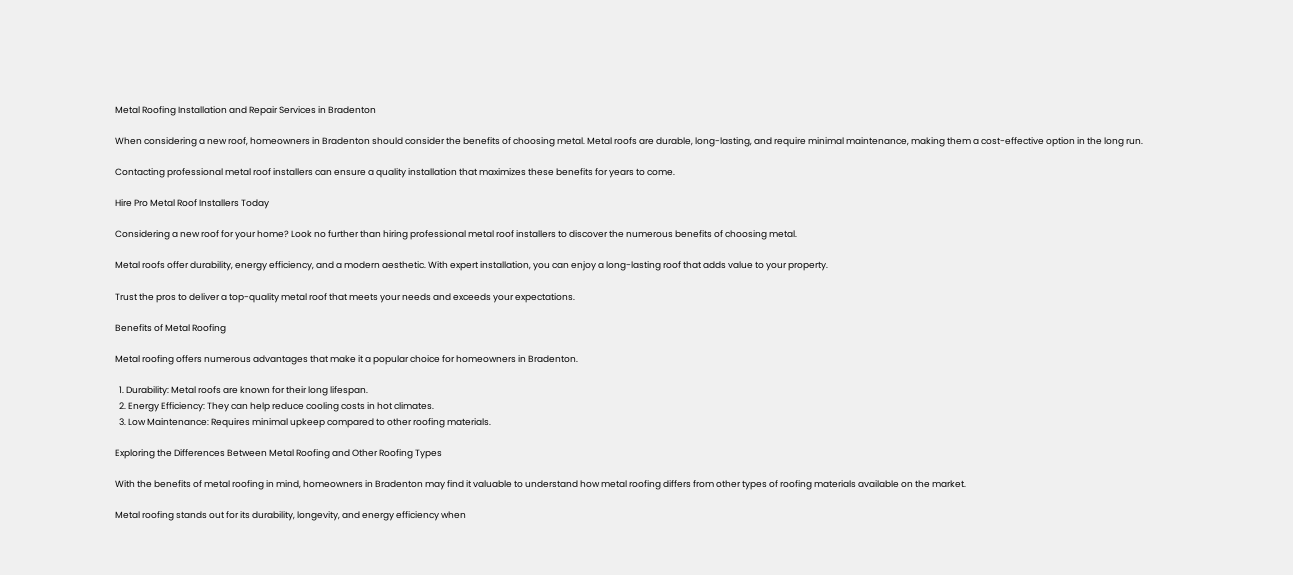Metal Roofing Installation and Repair Services in Bradenton

When considering a new roof, homeowners in Bradenton should consider the benefits of choosing metal. Metal roofs are durable, long-lasting, and require minimal maintenance, making them a cost-effective option in the long run.

Contacting professional metal roof installers can ensure a quality installation that maximizes these benefits for years to come.

Hire Pro Metal Roof Installers Today

Considering a new roof for your home? Look no further than hiring professional metal roof installers to discover the numerous benefits of choosing metal.

Metal roofs offer durability, energy efficiency, and a modern aesthetic. With expert installation, you can enjoy a long-lasting roof that adds value to your property.

Trust the pros to deliver a top-quality metal roof that meets your needs and exceeds your expectations.

Benefits of Metal Roofing

Metal roofing offers numerous advantages that make it a popular choice for homeowners in Bradenton.

  1. Durability: Metal roofs are known for their long lifespan.
  2. Energy Efficiency: They can help reduce cooling costs in hot climates.
  3. Low Maintenance: Requires minimal upkeep compared to other roofing materials.

Exploring the Differences Between Metal Roofing and Other Roofing Types

With the benefits of metal roofing in mind, homeowners in Bradenton may find it valuable to understand how metal roofing differs from other types of roofing materials available on the market.

Metal roofing stands out for its durability, longevity, and energy efficiency when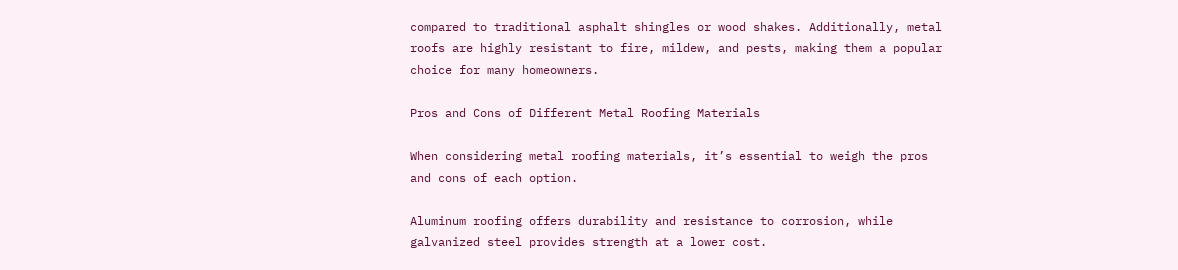compared to traditional asphalt shingles or wood shakes. Additionally, metal roofs are highly resistant to fire, mildew, and pests, making them a popular choice for many homeowners.

Pros and Cons of Different Metal Roofing Materials

When considering metal roofing materials, it’s essential to weigh the pros and cons of each option.

Aluminum roofing offers durability and resistance to corrosion, while galvanized steel provides strength at a lower cost.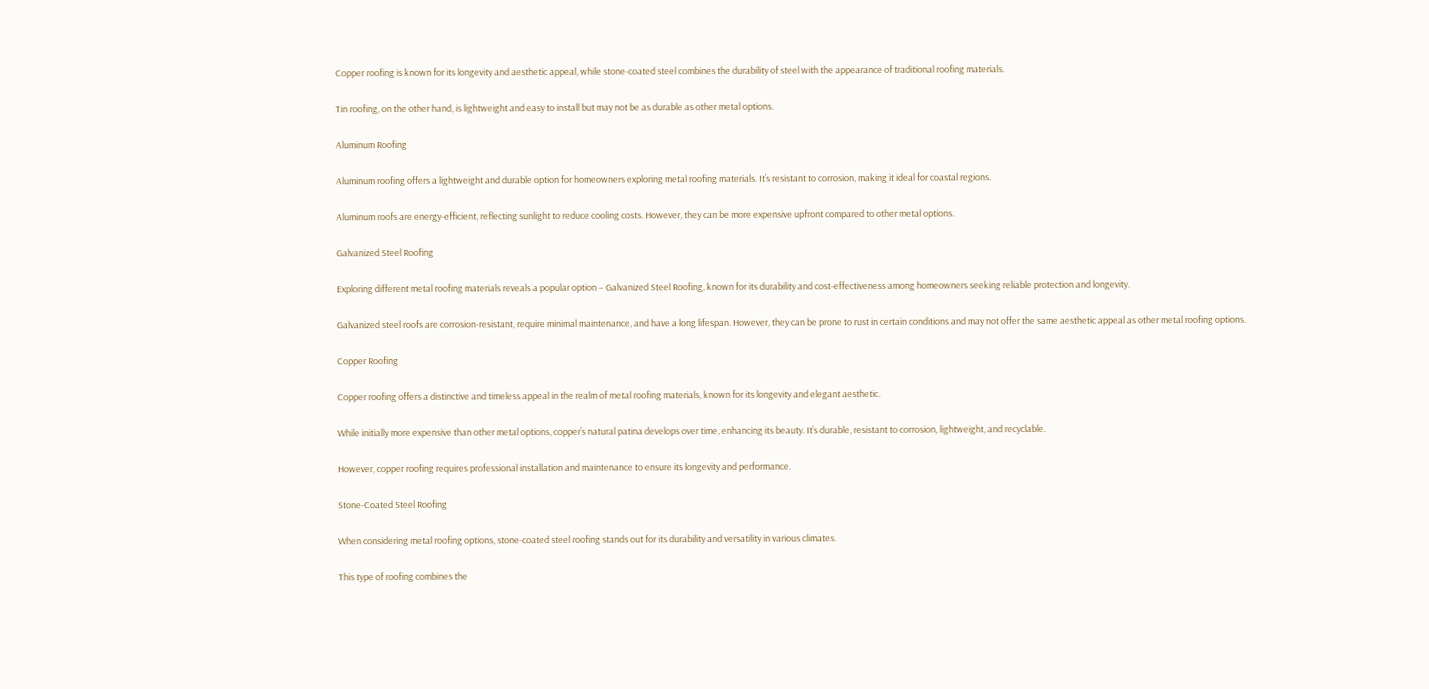Copper roofing is known for its longevity and aesthetic appeal, while stone-coated steel combines the durability of steel with the appearance of traditional roofing materials.

Tin roofing, on the other hand, is lightweight and easy to install but may not be as durable as other metal options.

Aluminum Roofing

Aluminum roofing offers a lightweight and durable option for homeowners exploring metal roofing materials. It’s resistant to corrosion, making it ideal for coastal regions.

Aluminum roofs are energy-efficient, reflecting sunlight to reduce cooling costs. However, they can be more expensive upfront compared to other metal options.

Galvanized Steel Roofing

Exploring different metal roofing materials reveals a popular option – Galvanized Steel Roofing, known for its durability and cost-effectiveness among homeowners seeking reliable protection and longevity.

Galvanized steel roofs are corrosion-resistant, require minimal maintenance, and have a long lifespan. However, they can be prone to rust in certain conditions and may not offer the same aesthetic appeal as other metal roofing options.

Copper Roofing

Copper roofing offers a distinctive and timeless appeal in the realm of metal roofing materials, known for its longevity and elegant aesthetic.

While initially more expensive than other metal options, copper’s natural patina develops over time, enhancing its beauty. It’s durable, resistant to corrosion, lightweight, and recyclable.

However, copper roofing requires professional installation and maintenance to ensure its longevity and performance.

Stone-Coated Steel Roofing

When considering metal roofing options, stone-coated steel roofing stands out for its durability and versatility in various climates.

This type of roofing combines the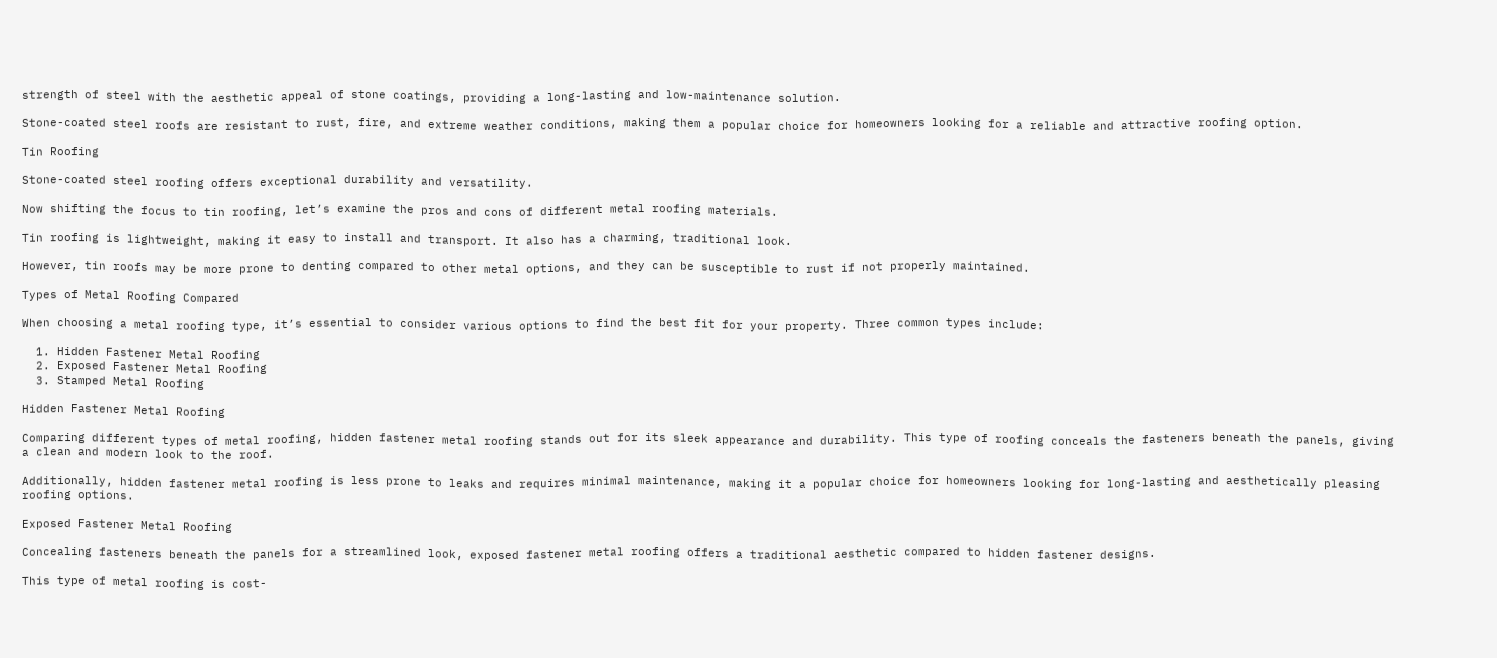strength of steel with the aesthetic appeal of stone coatings, providing a long-lasting and low-maintenance solution.

Stone-coated steel roofs are resistant to rust, fire, and extreme weather conditions, making them a popular choice for homeowners looking for a reliable and attractive roofing option.

Tin Roofing

Stone-coated steel roofing offers exceptional durability and versatility.

Now shifting the focus to tin roofing, let’s examine the pros and cons of different metal roofing materials.

Tin roofing is lightweight, making it easy to install and transport. It also has a charming, traditional look.

However, tin roofs may be more prone to denting compared to other metal options, and they can be susceptible to rust if not properly maintained.

Types of Metal Roofing Compared

When choosing a metal roofing type, it’s essential to consider various options to find the best fit for your property. Three common types include:

  1. Hidden Fastener Metal Roofing
  2. Exposed Fastener Metal Roofing
  3. Stamped Metal Roofing

Hidden Fastener Metal Roofing

Comparing different types of metal roofing, hidden fastener metal roofing stands out for its sleek appearance and durability. This type of roofing conceals the fasteners beneath the panels, giving a clean and modern look to the roof.

Additionally, hidden fastener metal roofing is less prone to leaks and requires minimal maintenance, making it a popular choice for homeowners looking for long-lasting and aesthetically pleasing roofing options.

Exposed Fastener Metal Roofing

Concealing fasteners beneath the panels for a streamlined look, exposed fastener metal roofing offers a traditional aesthetic compared to hidden fastener designs.

This type of metal roofing is cost-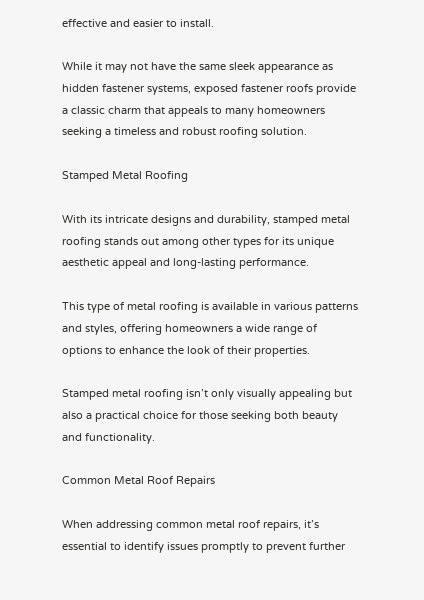effective and easier to install.

While it may not have the same sleek appearance as hidden fastener systems, exposed fastener roofs provide a classic charm that appeals to many homeowners seeking a timeless and robust roofing solution.

Stamped Metal Roofing

With its intricate designs and durability, stamped metal roofing stands out among other types for its unique aesthetic appeal and long-lasting performance.

This type of metal roofing is available in various patterns and styles, offering homeowners a wide range of options to enhance the look of their properties.

Stamped metal roofing isn’t only visually appealing but also a practical choice for those seeking both beauty and functionality.

Common Metal Roof Repairs

When addressing common metal roof repairs, it’s essential to identify issues promptly to prevent further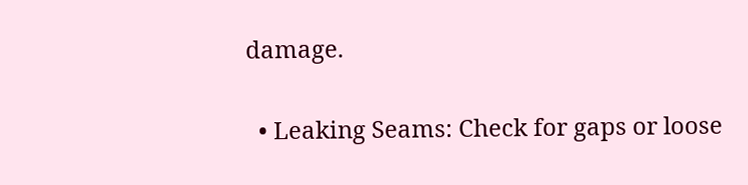damage.

  • Leaking Seams: Check for gaps or loose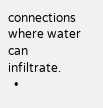connections where water can infiltrate.
  •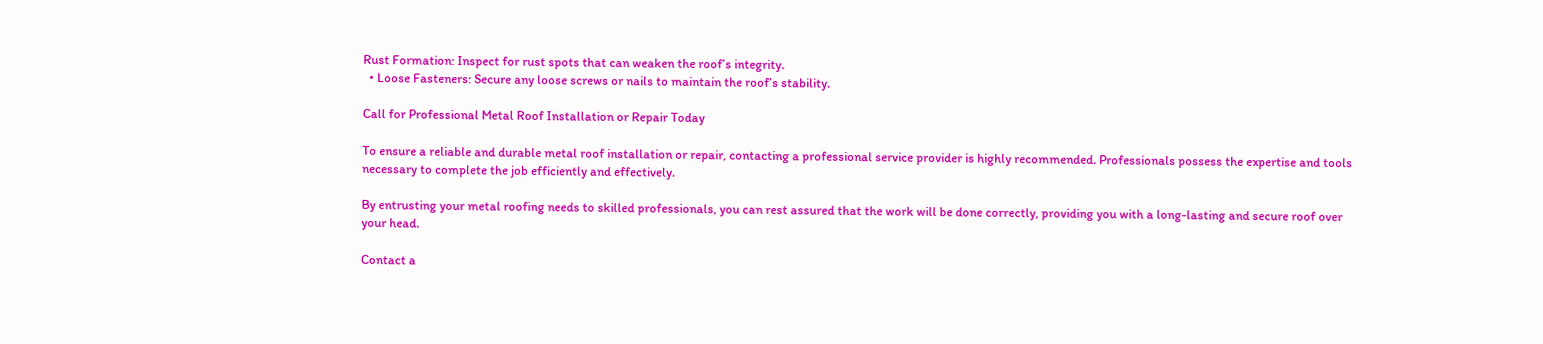Rust Formation: Inspect for rust spots that can weaken the roof’s integrity.
  • Loose Fasteners: Secure any loose screws or nails to maintain the roof’s stability.

Call for Professional Metal Roof Installation or Repair Today

To ensure a reliable and durable metal roof installation or repair, contacting a professional service provider is highly recommended. Professionals possess the expertise and tools necessary to complete the job efficiently and effectively.

By entrusting your metal roofing needs to skilled professionals, you can rest assured that the work will be done correctly, providing you with a long-lasting and secure roof over your head.

Contact a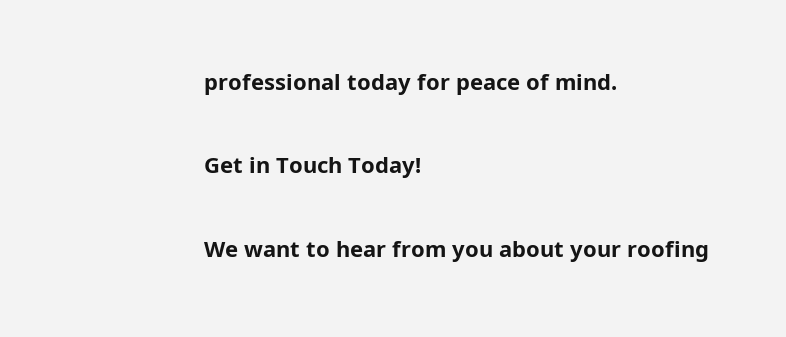professional today for peace of mind.

Get in Touch Today!

We want to hear from you about your roofing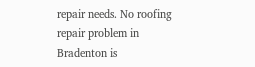repair needs. No roofing repair problem in Bradenton is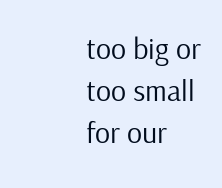too big or too small for our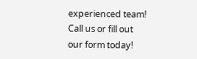experienced team! Call us or fill out our form today!